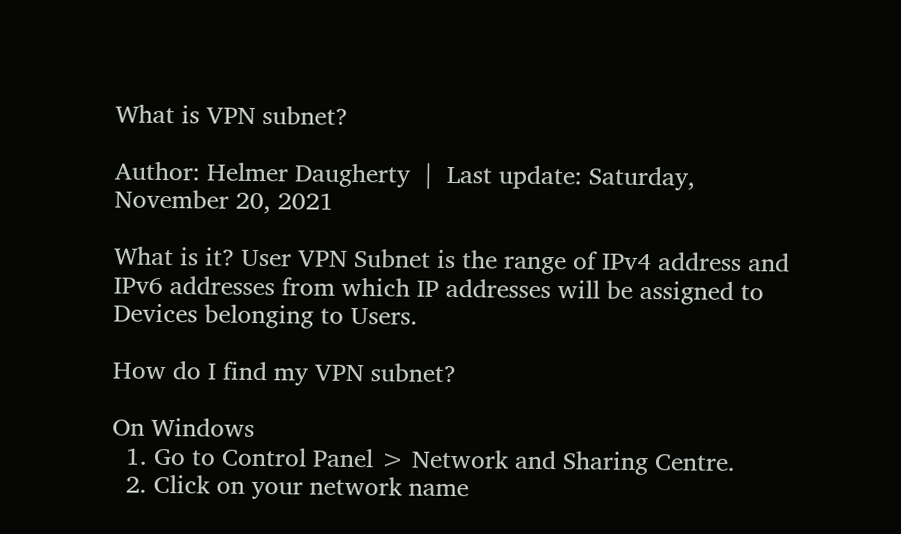What is VPN subnet?

Author: Helmer Daugherty  |  Last update: Saturday, November 20, 2021

What is it? User VPN Subnet is the range of IPv4 address and IPv6 addresses from which IP addresses will be assigned to Devices belonging to Users.

How do I find my VPN subnet?

On Windows
  1. Go to Control Panel > Network and Sharing Centre.
  2. Click on your network name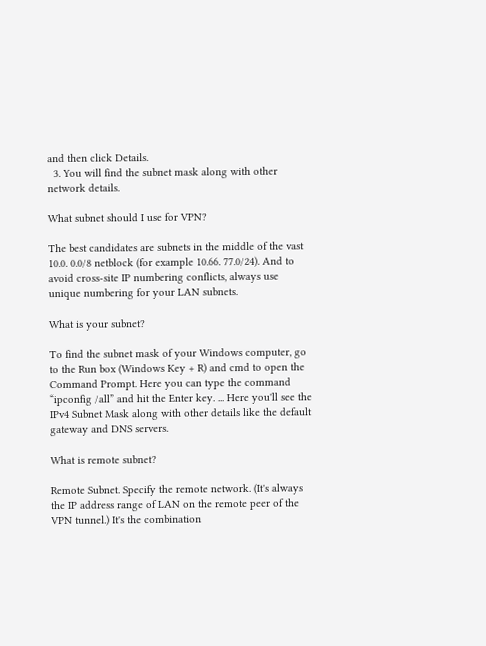and then click Details.
  3. You will find the subnet mask along with other network details.

What subnet should I use for VPN?

The best candidates are subnets in the middle of the vast 10.0. 0.0/8 netblock (for example 10.66. 77.0/24). And to avoid cross-site IP numbering conflicts, always use unique numbering for your LAN subnets.

What is your subnet?

To find the subnet mask of your Windows computer, go to the Run box (Windows Key + R) and cmd to open the Command Prompt. Here you can type the command “ipconfig /all” and hit the Enter key. ... Here you'll see the IPv4 Subnet Mask along with other details like the default gateway and DNS servers.

What is remote subnet?

Remote Subnet. Specify the remote network. (It's always the IP address range of LAN on the remote peer of the VPN tunnel.) It's the combination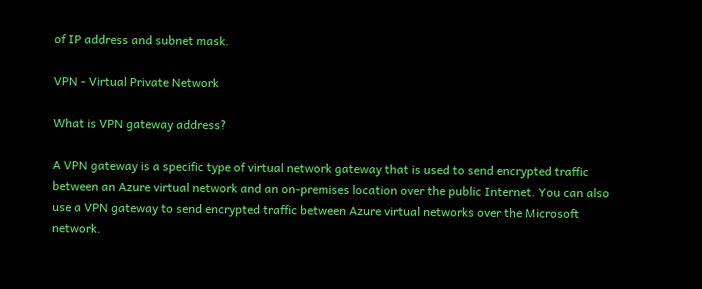of IP address and subnet mask.

VPN - Virtual Private Network

What is VPN gateway address?

A VPN gateway is a specific type of virtual network gateway that is used to send encrypted traffic between an Azure virtual network and an on-premises location over the public Internet. You can also use a VPN gateway to send encrypted traffic between Azure virtual networks over the Microsoft network.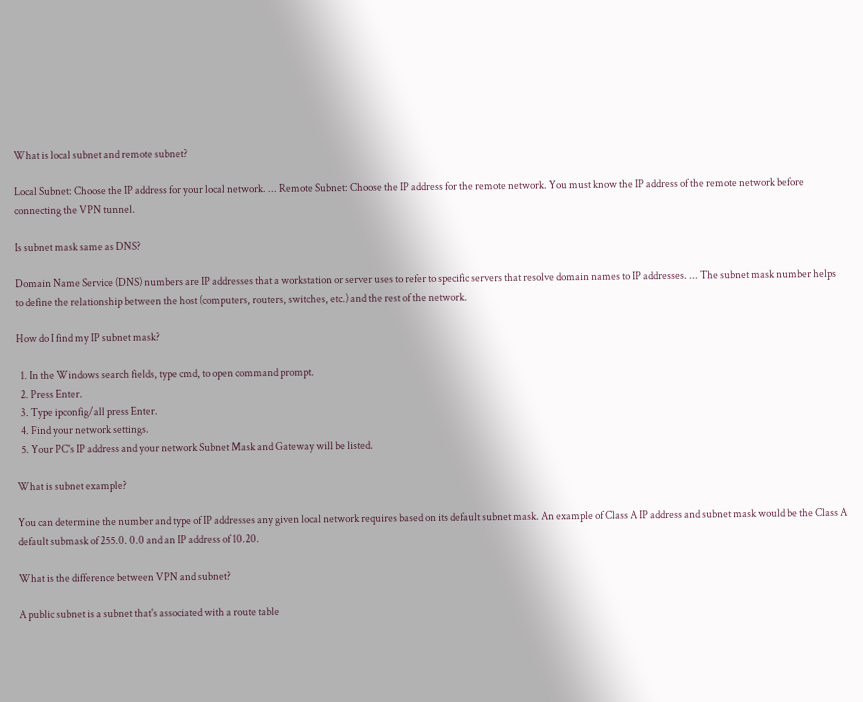What is local subnet and remote subnet?

Local Subnet: Choose the IP address for your local network. ... Remote Subnet: Choose the IP address for the remote network. You must know the IP address of the remote network before connecting the VPN tunnel.

Is subnet mask same as DNS?

Domain Name Service (DNS) numbers are IP addresses that a workstation or server uses to refer to specific servers that resolve domain names to IP addresses. ... The subnet mask number helps to define the relationship between the host (computers, routers, switches, etc.) and the rest of the network.

How do I find my IP subnet mask?

  1. In the Windows search fields, type cmd, to open command prompt.
  2. Press Enter.
  3. Type ipconfig/all press Enter.
  4. Find your network settings.
  5. Your PC's IP address and your network Subnet Mask and Gateway will be listed.

What is subnet example?

You can determine the number and type of IP addresses any given local network requires based on its default subnet mask. An example of Class A IP address and subnet mask would be the Class A default submask of 255.0. 0.0 and an IP address of 10.20.

What is the difference between VPN and subnet?

A public subnet is a subnet that's associated with a route table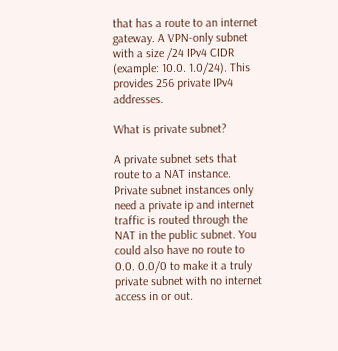that has a route to an internet gateway. A VPN-only subnet with a size /24 IPv4 CIDR (example: 10.0. 1.0/24). This provides 256 private IPv4 addresses.

What is private subnet?

A private subnet sets that route to a NAT instance. Private subnet instances only need a private ip and internet traffic is routed through the NAT in the public subnet. You could also have no route to 0.0. 0.0/0 to make it a truly private subnet with no internet access in or out.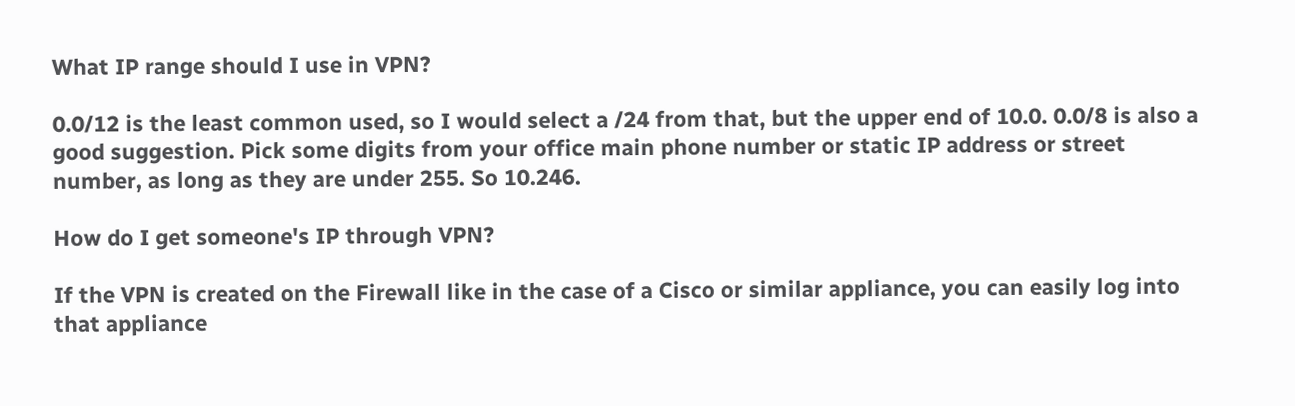What IP range should I use in VPN?

0.0/12 is the least common used, so I would select a /24 from that, but the upper end of 10.0. 0.0/8 is also a good suggestion. Pick some digits from your office main phone number or static IP address or street number, as long as they are under 255. So 10.246.

How do I get someone's IP through VPN?

If the VPN is created on the Firewall like in the case of a Cisco or similar appliance, you can easily log into that appliance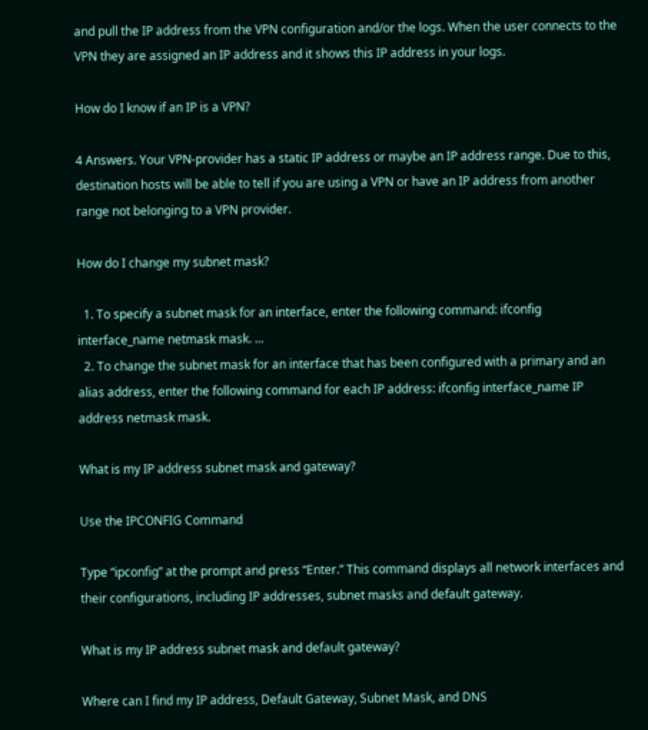and pull the IP address from the VPN configuration and/or the logs. When the user connects to the VPN they are assigned an IP address and it shows this IP address in your logs.

How do I know if an IP is a VPN?

4 Answers. Your VPN-provider has a static IP address or maybe an IP address range. Due to this, destination hosts will be able to tell if you are using a VPN or have an IP address from another range not belonging to a VPN provider.

How do I change my subnet mask?

  1. To specify a subnet mask for an interface, enter the following command: ifconfig interface_name netmask mask. ...
  2. To change the subnet mask for an interface that has been configured with a primary and an alias address, enter the following command for each IP address: ifconfig interface_name IP address netmask mask.

What is my IP address subnet mask and gateway?

Use the IPCONFIG Command

Type “ipconfig” at the prompt and press “Enter.” This command displays all network interfaces and their configurations, including IP addresses, subnet masks and default gateway.

What is my IP address subnet mask and default gateway?

Where can I find my IP address, Default Gateway, Subnet Mask, and DNS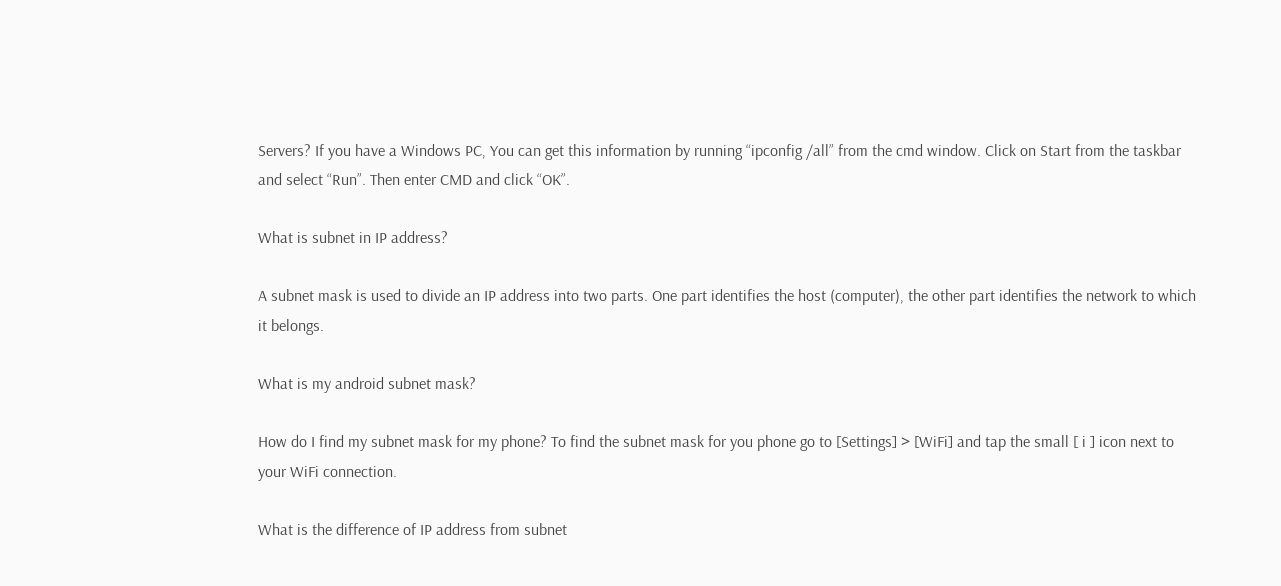Servers? If you have a Windows PC, You can get this information by running “ipconfig /all” from the cmd window. Click on Start from the taskbar and select “Run”. Then enter CMD and click “OK”.

What is subnet in IP address?

A subnet mask is used to divide an IP address into two parts. One part identifies the host (computer), the other part identifies the network to which it belongs.

What is my android subnet mask?

How do I find my subnet mask for my phone? To find the subnet mask for you phone go to [Settings] > [WiFi] and tap the small [ i ] icon next to your WiFi connection.

What is the difference of IP address from subnet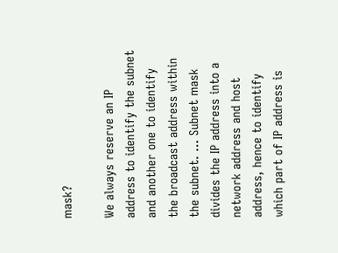mask?

We always reserve an IP address to identify the subnet and another one to identify the broadcast address within the subnet. ... Subnet mask divides the IP address into a network address and host address, hence to identify which part of IP address is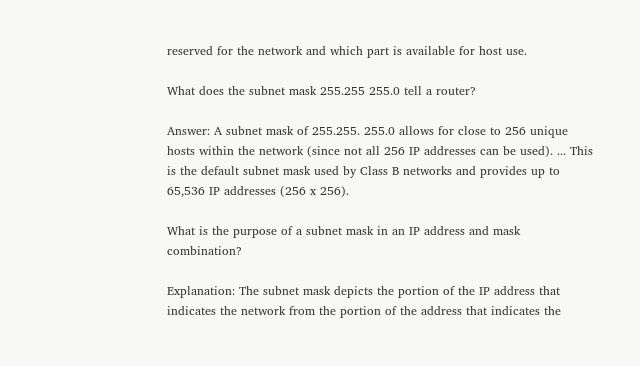reserved for the network and which part is available for host use.

What does the subnet mask 255.255 255.0 tell a router?

Answer: A subnet mask of 255.255. 255.0 allows for close to 256 unique hosts within the network (since not all 256 IP addresses can be used). ... This is the default subnet mask used by Class B networks and provides up to 65,536 IP addresses (256 x 256).

What is the purpose of a subnet mask in an IP address and mask combination?

Explanation: The subnet mask depicts the portion of the IP address that indicates the network from the portion of the address that indicates the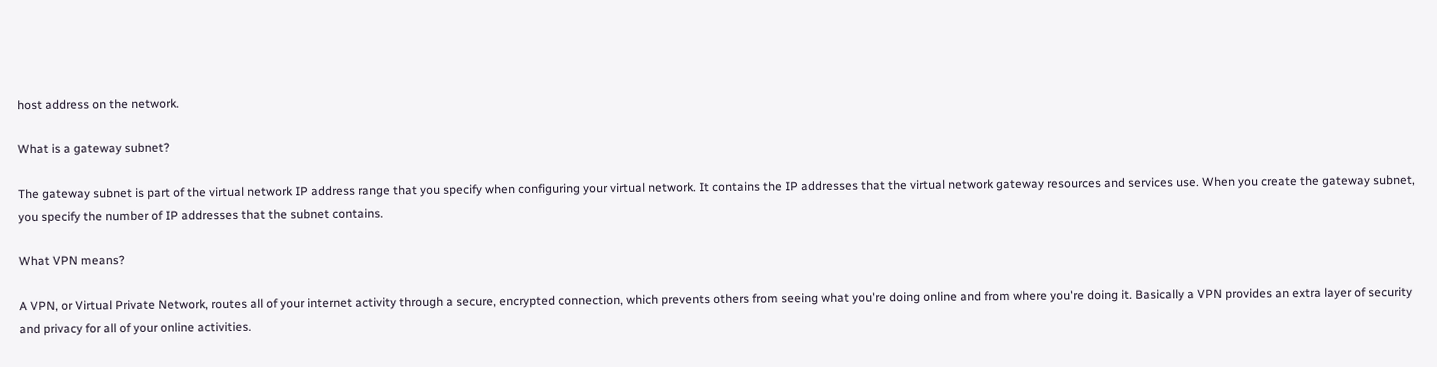host address on the network.

What is a gateway subnet?

The gateway subnet is part of the virtual network IP address range that you specify when configuring your virtual network. It contains the IP addresses that the virtual network gateway resources and services use. When you create the gateway subnet, you specify the number of IP addresses that the subnet contains.

What VPN means?

A VPN, or Virtual Private Network, routes all of your internet activity through a secure, encrypted connection, which prevents others from seeing what you're doing online and from where you're doing it. Basically a VPN provides an extra layer of security and privacy for all of your online activities.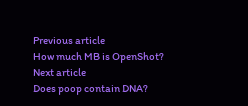Previous article
How much MB is OpenShot?
Next article
Does poop contain DNA?